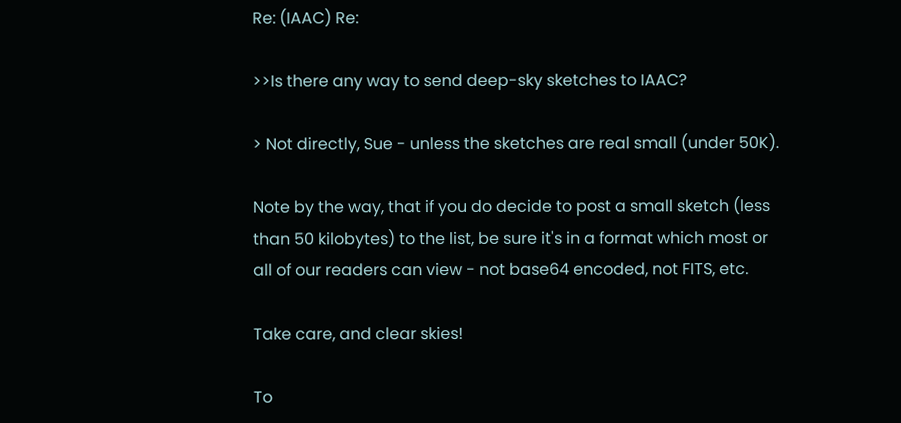Re: (IAAC) Re:

>>Is there any way to send deep-sky sketches to IAAC?

> Not directly, Sue - unless the sketches are real small (under 50K).

Note by the way, that if you do decide to post a small sketch (less
than 50 kilobytes) to the list, be sure it's in a format which most or
all of our readers can view - not base64 encoded, not FITS, etc.

Take care, and clear skies!

To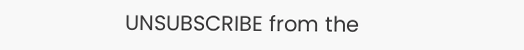UNSUBSCRIBE from the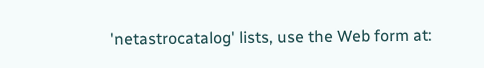'netastrocatalog' lists, use the Web form at: